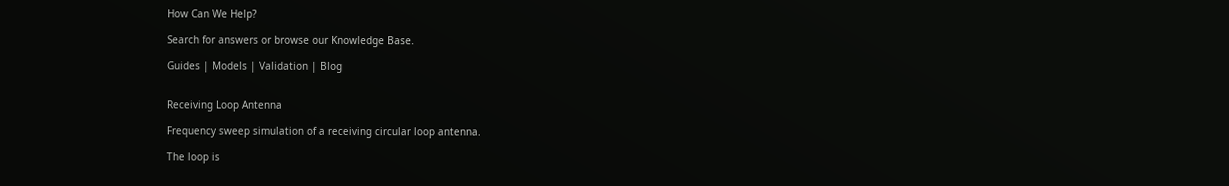How Can We Help?

Search for answers or browse our Knowledge Base.

Guides | Models | Validation | Blog


Receiving Loop Antenna

Frequency sweep simulation of a receiving circular loop antenna.

The loop is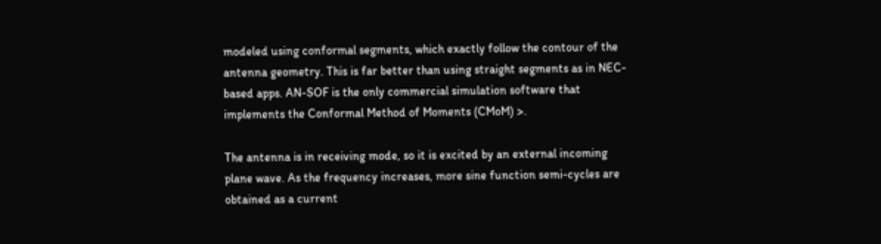modeled using conformal segments, which exactly follow the contour of the antenna geometry. This is far better than using straight segments as in NEC-based apps. AN-SOF is the only commercial simulation software that implements the Conformal Method of Moments (CMoM) >.

The antenna is in receiving mode, so it is excited by an external incoming plane wave. As the frequency increases, more sine function semi-cycles are obtained as a current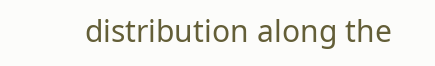distribution along the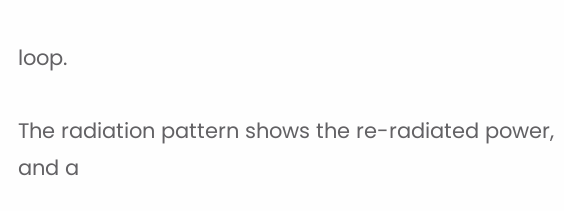loop.

The radiation pattern shows the re-radiated power, and a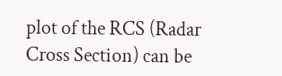plot of the RCS (Radar Cross Section) can be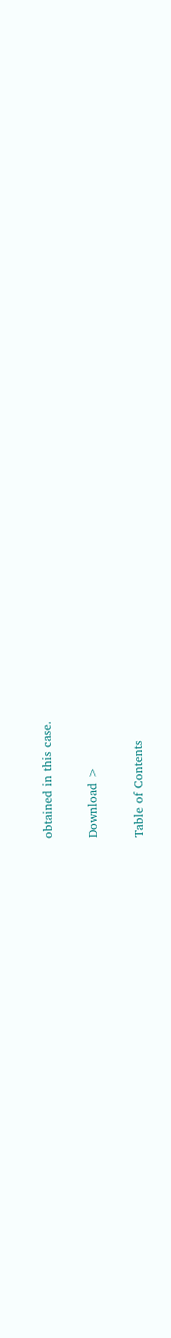obtained in this case.

Download >

Table of Contents